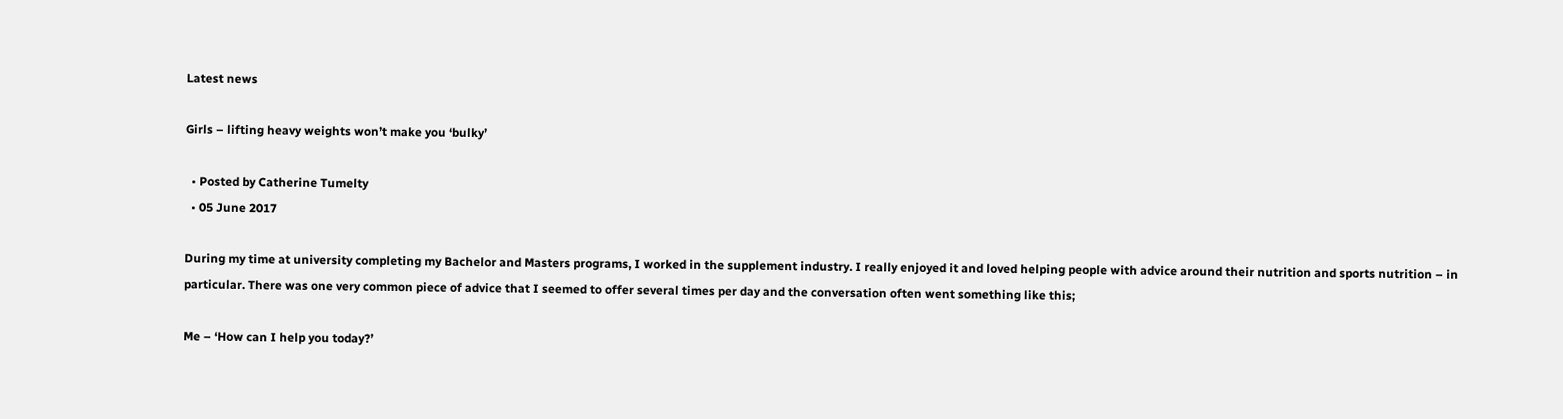Latest news

Girls – lifting heavy weights won’t make you ‘bulky’

  • Posted by Catherine Tumelty
  • 05 June 2017

During my time at university completing my Bachelor and Masters programs, I worked in the supplement industry. I really enjoyed it and loved helping people with advice around their nutrition and sports nutrition – in particular. There was one very common piece of advice that I seemed to offer several times per day and the conversation often went something like this;

Me – ‘How can I help you today?’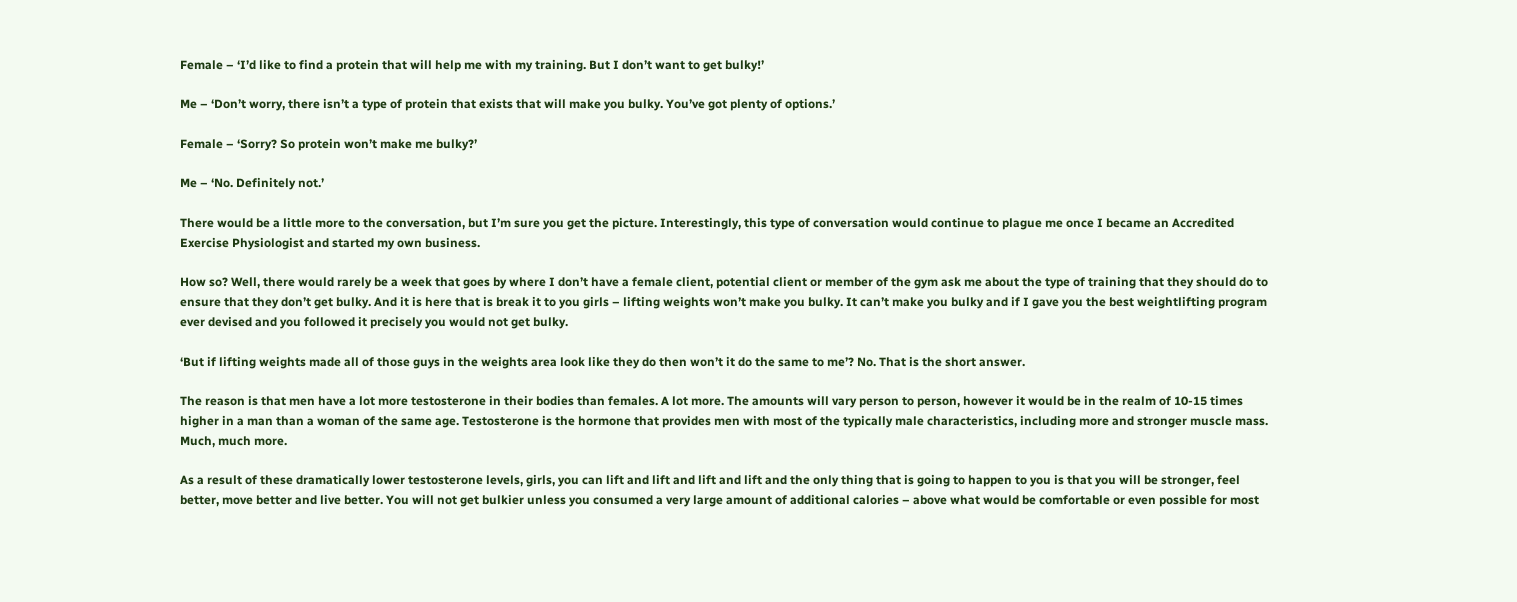Female – ‘I’d like to find a protein that will help me with my training. But I don’t want to get bulky!’

Me – ‘Don’t worry, there isn’t a type of protein that exists that will make you bulky. You’ve got plenty of options.’

Female – ‘Sorry? So protein won’t make me bulky?’

Me – ‘No. Definitely not.’

There would be a little more to the conversation, but I’m sure you get the picture. Interestingly, this type of conversation would continue to plague me once I became an Accredited Exercise Physiologist and started my own business.

How so? Well, there would rarely be a week that goes by where I don’t have a female client, potential client or member of the gym ask me about the type of training that they should do to ensure that they don’t get bulky. And it is here that is break it to you girls – lifting weights won’t make you bulky. It can’t make you bulky and if I gave you the best weightlifting program ever devised and you followed it precisely you would not get bulky.

‘But if lifting weights made all of those guys in the weights area look like they do then won’t it do the same to me’? No. That is the short answer.

The reason is that men have a lot more testosterone in their bodies than females. A lot more. The amounts will vary person to person, however it would be in the realm of 10-15 times higher in a man than a woman of the same age. Testosterone is the hormone that provides men with most of the typically male characteristics, including more and stronger muscle mass. Much, much more.

As a result of these dramatically lower testosterone levels, girls, you can lift and lift and lift and lift and the only thing that is going to happen to you is that you will be stronger, feel better, move better and live better. You will not get bulkier unless you consumed a very large amount of additional calories – above what would be comfortable or even possible for most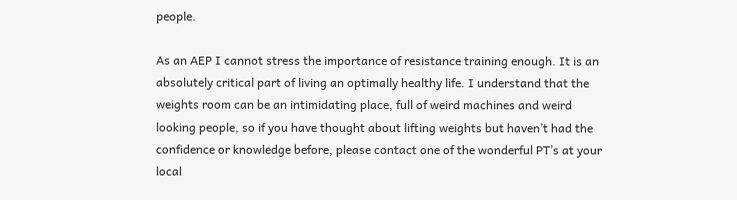people.

As an AEP I cannot stress the importance of resistance training enough. It is an absolutely critical part of living an optimally healthy life. I understand that the weights room can be an intimidating place, full of weird machines and weird looking people, so if you have thought about lifting weights but haven’t had the confidence or knowledge before, please contact one of the wonderful PT’s at your local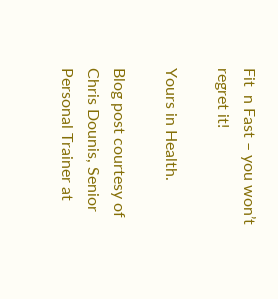Fit  n Fast – you won’t regret it!

Yours in Health.

Blog post courtesy of Chris Dounis, Senior Personal Trainer at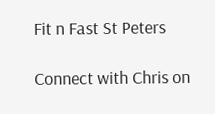Fit n Fast St Peters

Connect with Chris on